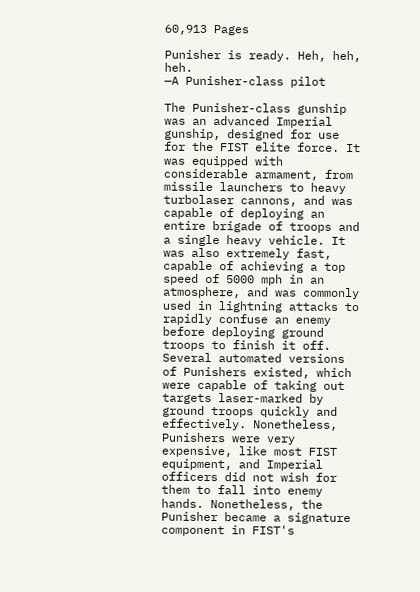60,913 Pages

Punisher is ready. Heh, heh, heh.
—A Punisher-class pilot

The Punisher-class gunship was an advanced Imperial gunship, designed for use for the FIST elite force. It was equipped with considerable armament, from missile launchers to heavy turbolaser cannons, and was capable of deploying an entire brigade of troops and a single heavy vehicle. It was also extremely fast, capable of achieving a top speed of 5000 mph in an atmosphere, and was commonly used in lightning attacks to rapidly confuse an enemy before deploying ground troops to finish it off. Several automated versions of Punishers existed, which were capable of taking out targets laser-marked by ground troops quickly and effectively. Nonetheless, Punishers were very expensive, like most FIST equipment, and Imperial officers did not wish for them to fall into enemy hands. Nonetheless, the Punisher became a signature component in FIST's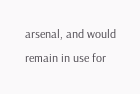arsenal, and would remain in use for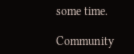some time.

Community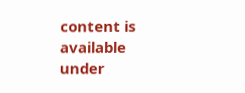content is available under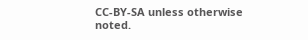CC-BY-SA unless otherwise noted.